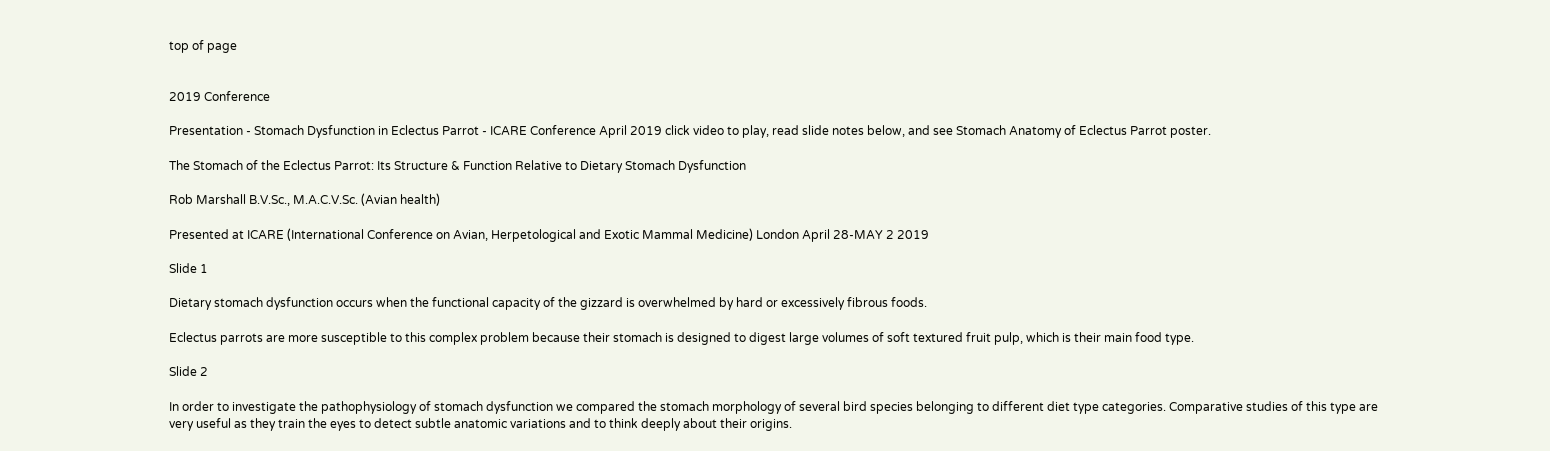top of page


2019 Conference

Presentation - Stomach Dysfunction in Eclectus Parrot - ICARE Conference April 2019 click video to play, read slide notes below, and see Stomach Anatomy of Eclectus Parrot poster.

The Stomach of the Eclectus Parrot: Its Structure & Function Relative to Dietary Stomach Dysfunction

Rob Marshall B.V.Sc., M.A.C.V.Sc. (Avian health)

Presented at ICARE (International Conference on Avian, Herpetological and Exotic Mammal Medicine) London April 28-MAY 2 2019

Slide 1

Dietary stomach dysfunction occurs when the functional capacity of the gizzard is overwhelmed by hard or excessively fibrous foods.

Eclectus parrots are more susceptible to this complex problem because their stomach is designed to digest large volumes of soft textured fruit pulp, which is their main food type.

Slide 2

In order to investigate the pathophysiology of stomach dysfunction we compared the stomach morphology of several bird species belonging to different diet type categories. Comparative studies of this type are very useful as they train the eyes to detect subtle anatomic variations and to think deeply about their origins.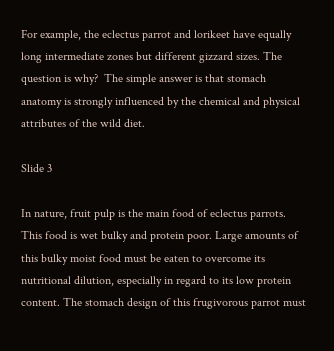For example, the eclectus parrot and lorikeet have equally long intermediate zones but different gizzard sizes. The question is why?  The simple answer is that stomach anatomy is strongly influenced by the chemical and physical attributes of the wild diet.

Slide 3

In nature, fruit pulp is the main food of eclectus parrots. This food is wet bulky and protein poor. Large amounts of this bulky moist food must be eaten to overcome its nutritional dilution, especially in regard to its low protein content. The stomach design of this frugivorous parrot must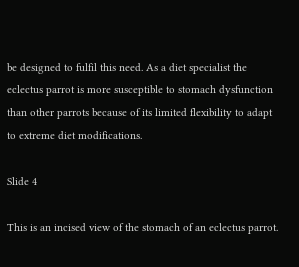be designed to fulfil this need. As a diet specialist the eclectus parrot is more susceptible to stomach dysfunction than other parrots because of its limited flexibility to adapt to extreme diet modifications.

Slide 4

This is an incised view of the stomach of an eclectus parrot.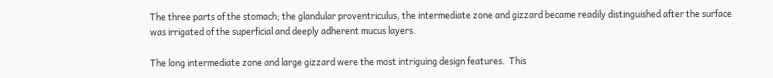The three parts of the stomach; the glandular proventriculus, the intermediate zone and gizzard became readily distinguished after the surface was irrigated of the superficial and deeply adherent mucus layers.

The long intermediate zone and large gizzard were the most intriguing design features.  This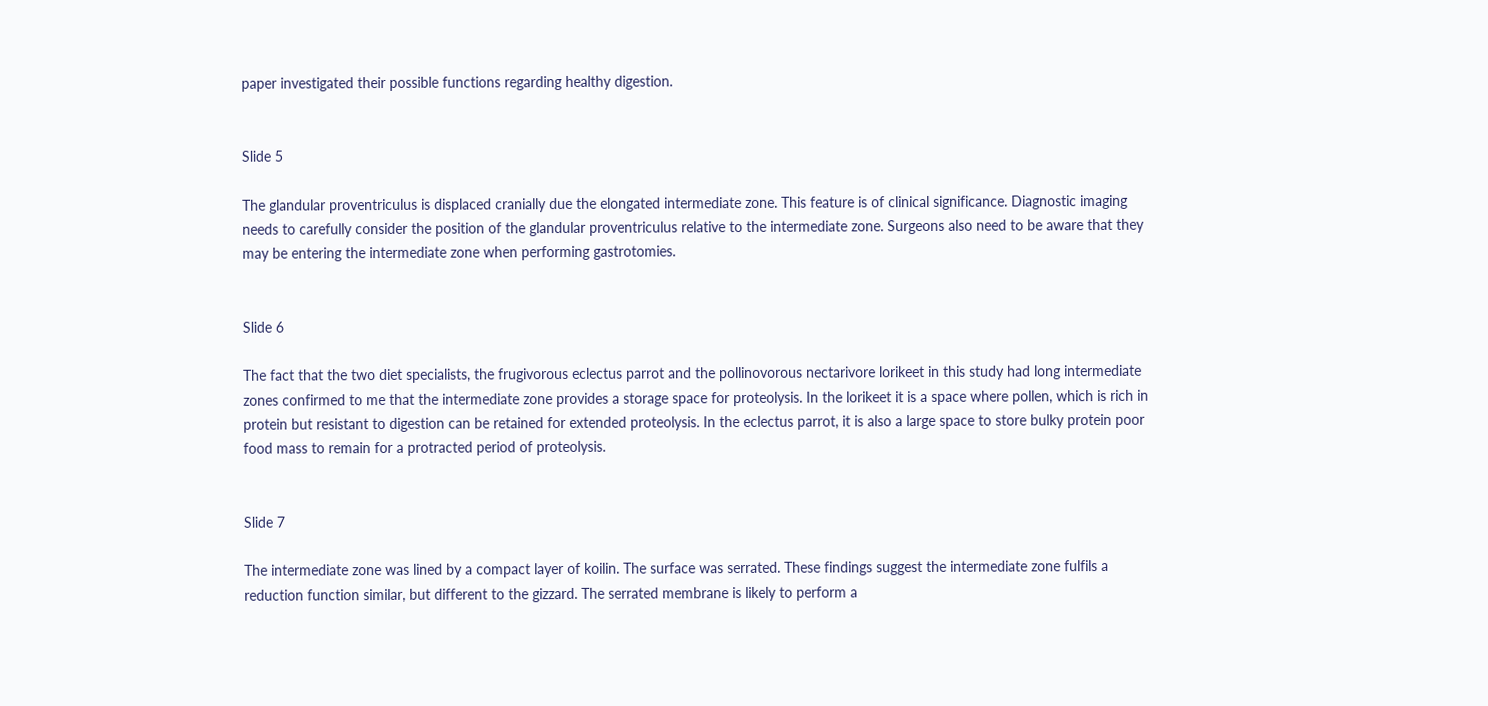paper investigated their possible functions regarding healthy digestion.


Slide 5

The glandular proventriculus is displaced cranially due the elongated intermediate zone. This feature is of clinical significance. Diagnostic imaging needs to carefully consider the position of the glandular proventriculus relative to the intermediate zone. Surgeons also need to be aware that they may be entering the intermediate zone when performing gastrotomies.


Slide 6

The fact that the two diet specialists, the frugivorous eclectus parrot and the pollinovorous nectarivore lorikeet in this study had long intermediate zones confirmed to me that the intermediate zone provides a storage space for proteolysis. In the lorikeet it is a space where pollen, which is rich in protein but resistant to digestion can be retained for extended proteolysis. In the eclectus parrot, it is also a large space to store bulky protein poor food mass to remain for a protracted period of proteolysis.


Slide 7

The intermediate zone was lined by a compact layer of koilin. The surface was serrated. These findings suggest the intermediate zone fulfils a reduction function similar, but different to the gizzard. The serrated membrane is likely to perform a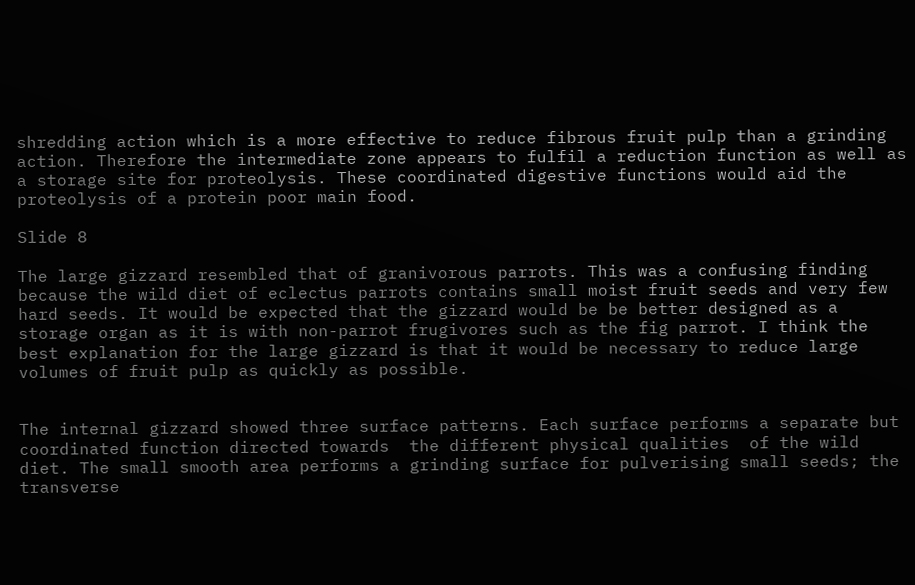shredding action which is a more effective to reduce fibrous fruit pulp than a grinding action. Therefore the intermediate zone appears to fulfil a reduction function as well as a storage site for proteolysis. These coordinated digestive functions would aid the proteolysis of a protein poor main food.

Slide 8

The large gizzard resembled that of granivorous parrots. This was a confusing finding because the wild diet of eclectus parrots contains small moist fruit seeds and very few hard seeds. It would be expected that the gizzard would be be better designed as a storage organ as it is with non-parrot frugivores such as the fig parrot. I think the best explanation for the large gizzard is that it would be necessary to reduce large volumes of fruit pulp as quickly as possible.


The internal gizzard showed three surface patterns. Each surface performs a separate but coordinated function directed towards  the different physical qualities  of the wild diet. The small smooth area performs a grinding surface for pulverising small seeds; the transverse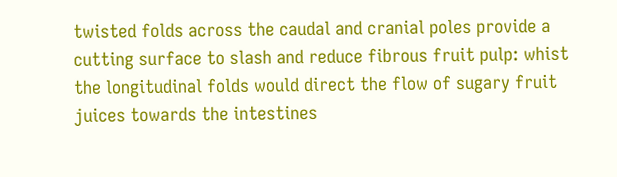twisted folds across the caudal and cranial poles provide a cutting surface to slash and reduce fibrous fruit pulp: whist the longitudinal folds would direct the flow of sugary fruit juices towards the intestines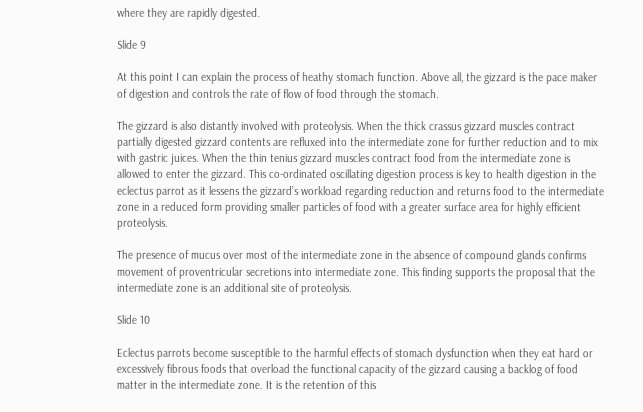where they are rapidly digested.

Slide 9

At this point I can explain the process of heathy stomach function. Above all, the gizzard is the pace maker of digestion and controls the rate of flow of food through the stomach.

The gizzard is also distantly involved with proteolysis. When the thick crassus gizzard muscles contract partially digested gizzard contents are refluxed into the intermediate zone for further reduction and to mix with gastric juices. When the thin tenius gizzard muscles contract food from the intermediate zone is allowed to enter the gizzard. This co-ordinated oscillating digestion process is key to health digestion in the eclectus parrot as it lessens the gizzard’s workload regarding reduction and returns food to the intermediate zone in a reduced form providing smaller particles of food with a greater surface area for highly efficient proteolysis.

The presence of mucus over most of the intermediate zone in the absence of compound glands confirms movement of proventricular secretions into intermediate zone. This finding supports the proposal that the intermediate zone is an additional site of proteolysis.

Slide 10

Eclectus parrots become susceptible to the harmful effects of stomach dysfunction when they eat hard or excessively fibrous foods that overload the functional capacity of the gizzard causing a backlog of food matter in the intermediate zone. It is the retention of this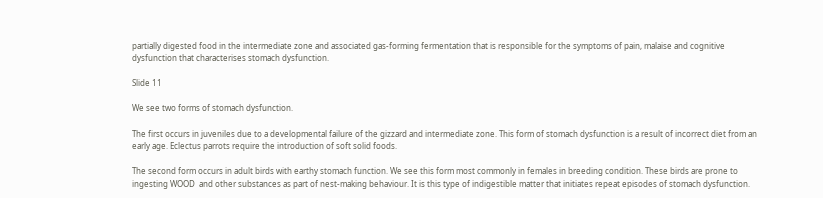partially digested food in the intermediate zone and associated gas-forming fermentation that is responsible for the symptoms of pain, malaise and cognitive dysfunction that characterises stomach dysfunction.

Slide 11

We see two forms of stomach dysfunction.

The first occurs in juveniles due to a developmental failure of the gizzard and intermediate zone. This form of stomach dysfunction is a result of incorrect diet from an early age. Eclectus parrots require the introduction of soft solid foods.

The second form occurs in adult birds with earthy stomach function. We see this form most commonly in females in breeding condition. These birds are prone to ingesting WOOD  and other substances as part of nest-making behaviour. It is this type of indigestible matter that initiates repeat episodes of stomach dysfunction.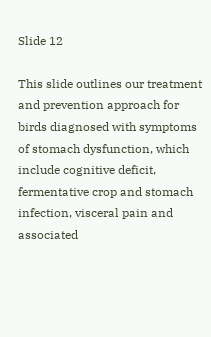Slide 12

This slide outlines our treatment and prevention approach for birds diagnosed with symptoms of stomach dysfunction, which include cognitive deficit, fermentative crop and stomach infection, visceral pain and associated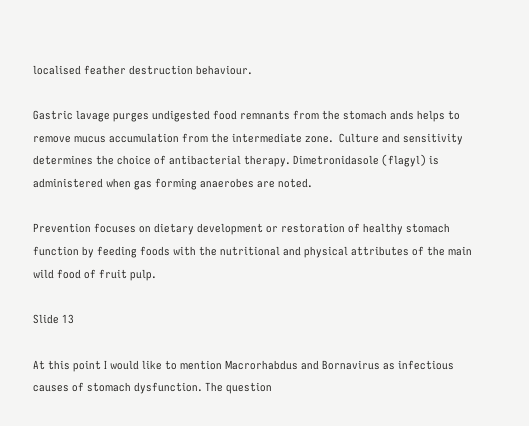localised feather destruction behaviour.

Gastric lavage purges undigested food remnants from the stomach ands helps to remove mucus accumulation from the intermediate zone.  Culture and sensitivity determines the choice of antibacterial therapy. Dimetronidasole (flagyl) is administered when gas forming anaerobes are noted.

Prevention focuses on dietary development or restoration of healthy stomach function by feeding foods with the nutritional and physical attributes of the main wild food of fruit pulp.

Slide 13

At this point I would like to mention Macrorhabdus and Bornavirus as infectious causes of stomach dysfunction. The question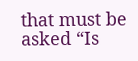that must be asked “Is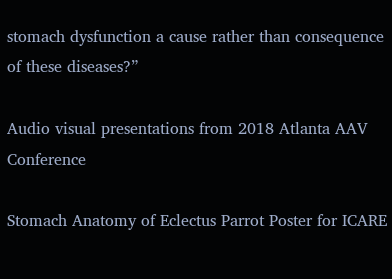stomach dysfunction a cause rather than consequence of these diseases?”

Audio visual presentations from 2018 Atlanta AAV Conference

Stomach Anatomy of Eclectus Parrot Poster for ICARE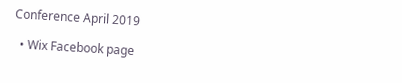Conference April 2019

  • Wix Facebook page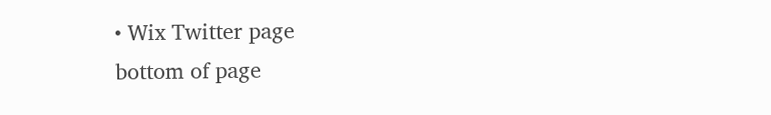• Wix Twitter page
bottom of page